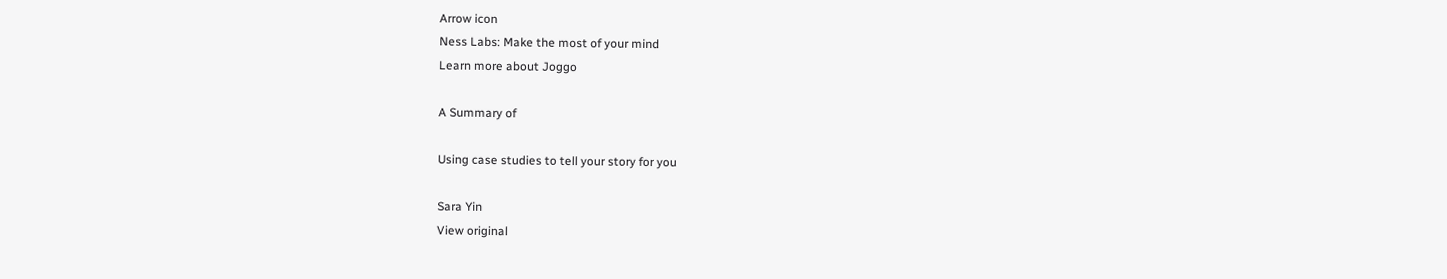Arrow icon
Ness Labs: Make the most of your mind
Learn more about Joggo

A Summary of

Using case studies to tell your story for you

Sara Yin
View original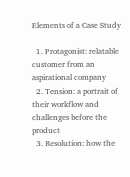Elements of a Case Study

  1. Protagonist: relatable customer from an aspirational company
  2. Tension: a portrait of their workflow and challenges before the product
  3. Resolution: how the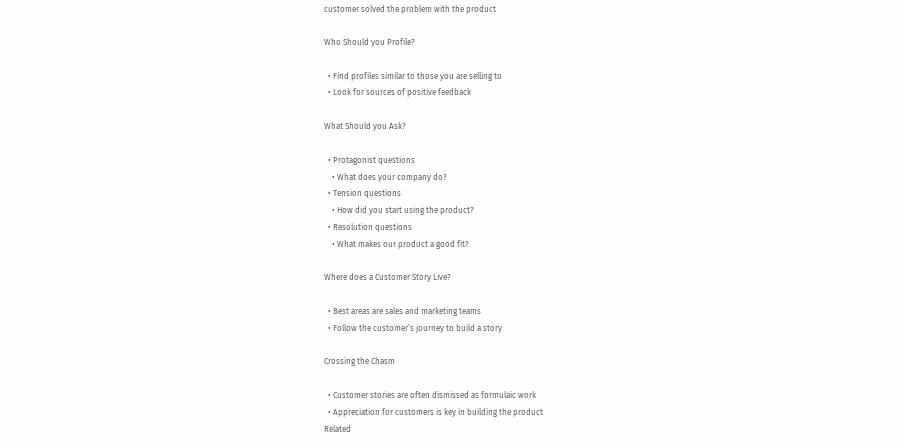customer solved the problem with the product

Who Should you Profile?

  • Find profiles similar to those you are selling to
  • Look for sources of positive feedback

What Should you Ask?

  • Protagonist questions
    • What does your company do?
  • Tension questions
    • How did you start using the product?
  • Resolution questions
    • What makes our product a good fit?

Where does a Customer Story Live?

  • Best areas are sales and marketing teams
  • Follow the customer’s journey to build a story

Crossing the Chasm

  • Customer stories are often dismissed as formulaic work
  • Appreciation for customers is key in building the product
Related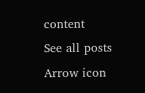content
See all posts
Arrow icon